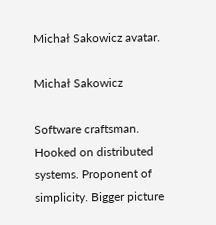Michał Sakowicz avatar.

Michał Sakowicz

Software craftsman. Hooked on distributed systems. Proponent of simplicity. Bigger picture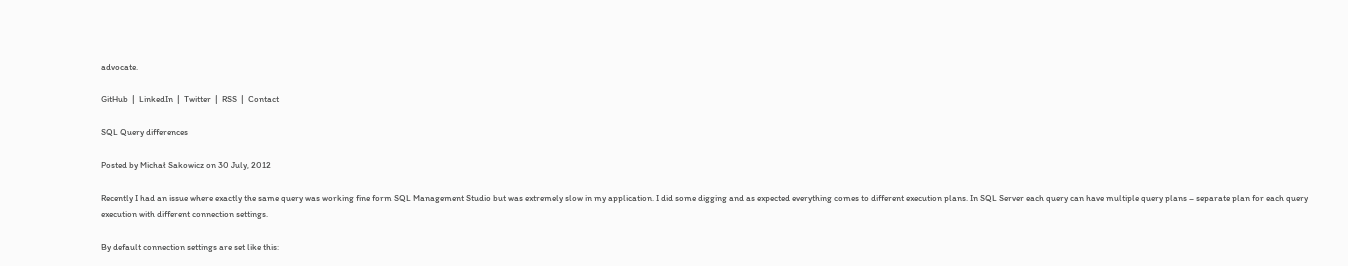advocate.

GitHub  |  LinkedIn  |  Twitter  |  RSS  |  Contact

SQL Query differences

Posted by Michał Sakowicz on 30 July, 2012

Recently I had an issue where exactly the same query was working fine form SQL Management Studio but was extremely slow in my application. I did some digging and as expected everything comes to different execution plans. In SQL Server each query can have multiple query plans – separate plan for each query execution with different connection settings.

By default connection settings are set like this: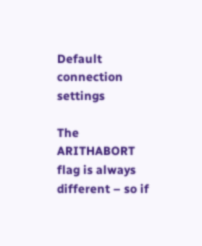Default connection settings

The ARITHABORT flag is always different – so if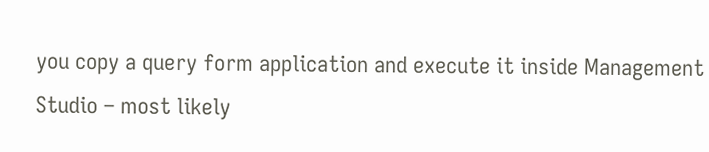you copy a query form application and execute it inside Management Studio – most likely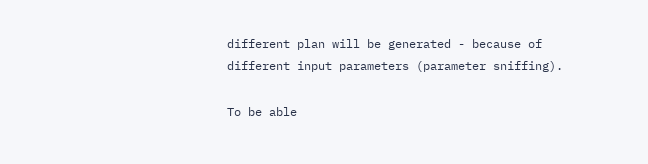different plan will be generated - because of different input parameters (parameter sniffing).

To be able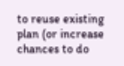to reuse existing plan (or increase chances to do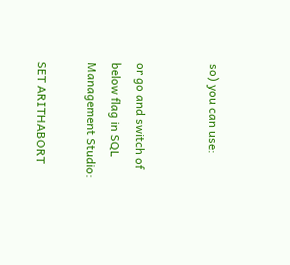so) you can use:


or go and switch of below flag in SQL Management Studio:

SET ARITHABORT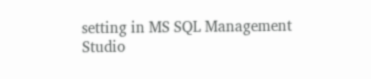setting in MS SQL Management Studio